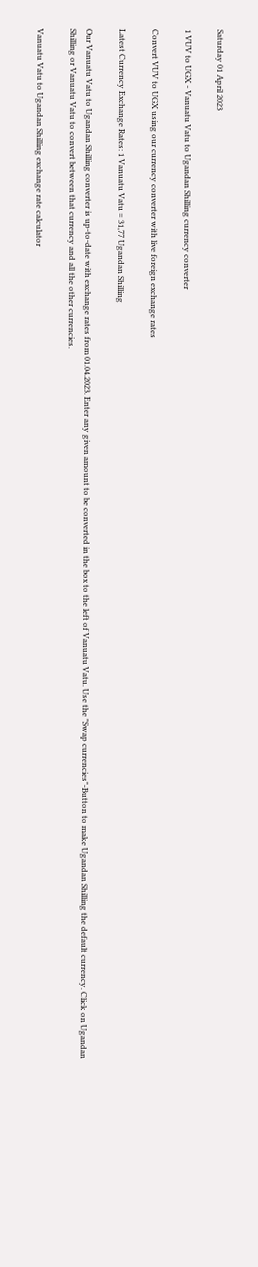Saturday 01 April 2023

1 VUV to UGX - Vanuatu Vatu to Ugandan Shilling currency converter

Convert VUV to UGX using our currency converter with live foreign exchange rates

Latest Currency Exchange Rates: 1 Vanuatu Vatu = 31,77 Ugandan Shilling

Our Vanuatu Vatu to Ugandan Shilling converter is up-to-date with exchange rates from 01.04.2023. Enter any given amount to be converted in the box to the left of Vanuatu Vatu. Use the "Swap currencies"-Button to make Ugandan Shilling the default currency. Click on Ugandan Shilling or Vanuatu Vatu to convert between that currency and all the other currencies.

Vanuatu Vatu to Ugandan Shilling exchange rate calculator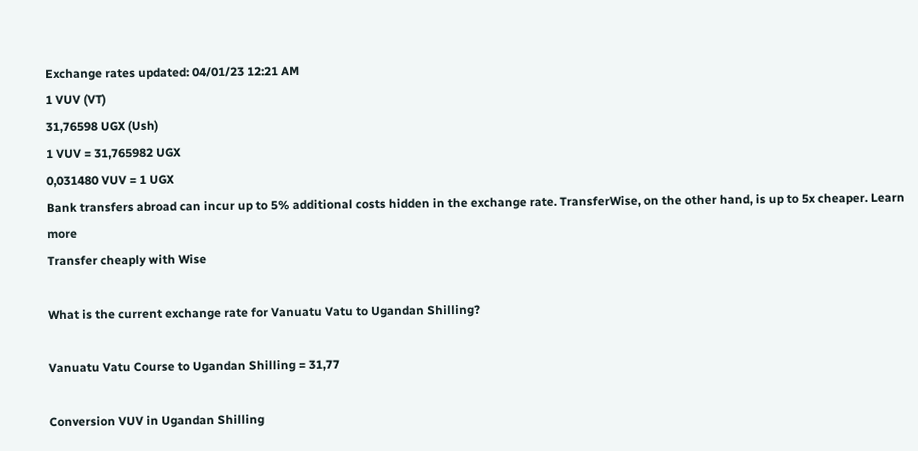Exchange rates updated: 04/01/23 12:21 AM
1 VUV (VT)
31,76598 UGX (Ush)
1 VUV = 31,765982 UGX
0,031480 VUV = 1 UGX
Bank transfers abroad can incur up to 5% additional costs hidden in the exchange rate. TransferWise, on the other hand, is up to 5x cheaper. Learn more
Transfer cheaply with Wise

What is the current exchange rate for Vanuatu Vatu to Ugandan Shilling?

Vanuatu Vatu Course to Ugandan Shilling = 31,77

Conversion VUV in Ugandan Shilling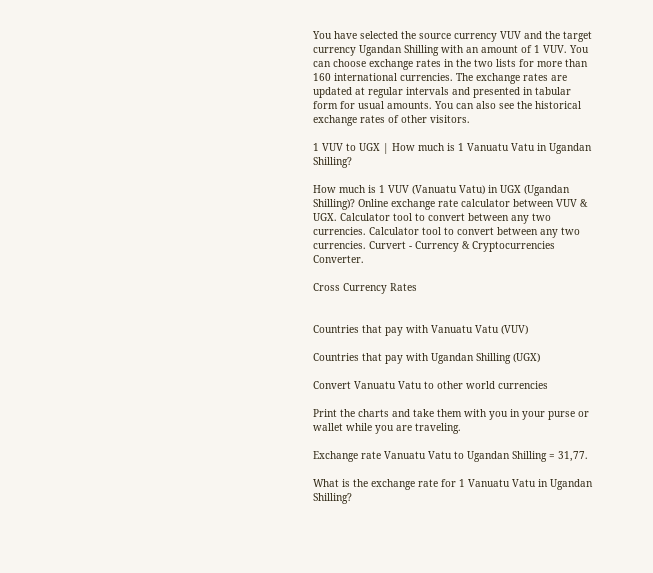You have selected the source currency VUV and the target currency Ugandan Shilling with an amount of 1 VUV. You can choose exchange rates in the two lists for more than 160 international currencies. The exchange rates are updated at regular intervals and presented in tabular form for usual amounts. You can also see the historical exchange rates of other visitors.

1 VUV to UGX | How much is 1 Vanuatu Vatu in Ugandan Shilling?

How much is 1 VUV (Vanuatu Vatu) in UGX (Ugandan Shilling)? Online exchange rate calculator between VUV & UGX. Calculator tool to convert between any two currencies. Calculator tool to convert between any two currencies. Curvert - Currency & Cryptocurrencies Converter.

Cross Currency Rates


Countries that pay with Vanuatu Vatu (VUV)

Countries that pay with Ugandan Shilling (UGX)

Convert Vanuatu Vatu to other world currencies

Print the charts and take them with you in your purse or wallet while you are traveling.

Exchange rate Vanuatu Vatu to Ugandan Shilling = 31,77.

What is the exchange rate for 1 Vanuatu Vatu in Ugandan Shilling?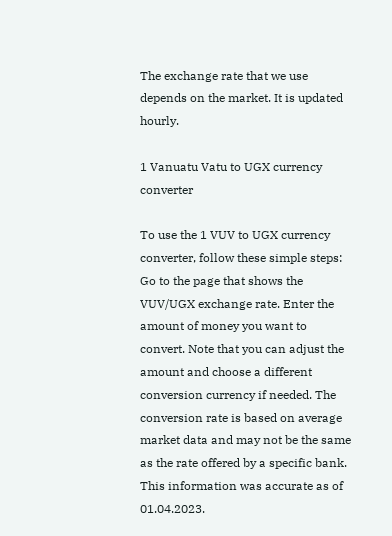The exchange rate that we use depends on the market. It is updated hourly.

1 Vanuatu Vatu to UGX currency converter

To use the 1 VUV to UGX currency converter, follow these simple steps: Go to the page that shows the VUV/UGX exchange rate. Enter the amount of money you want to convert. Note that you can adjust the amount and choose a different conversion currency if needed. The conversion rate is based on average market data and may not be the same as the rate offered by a specific bank. This information was accurate as of 01.04.2023.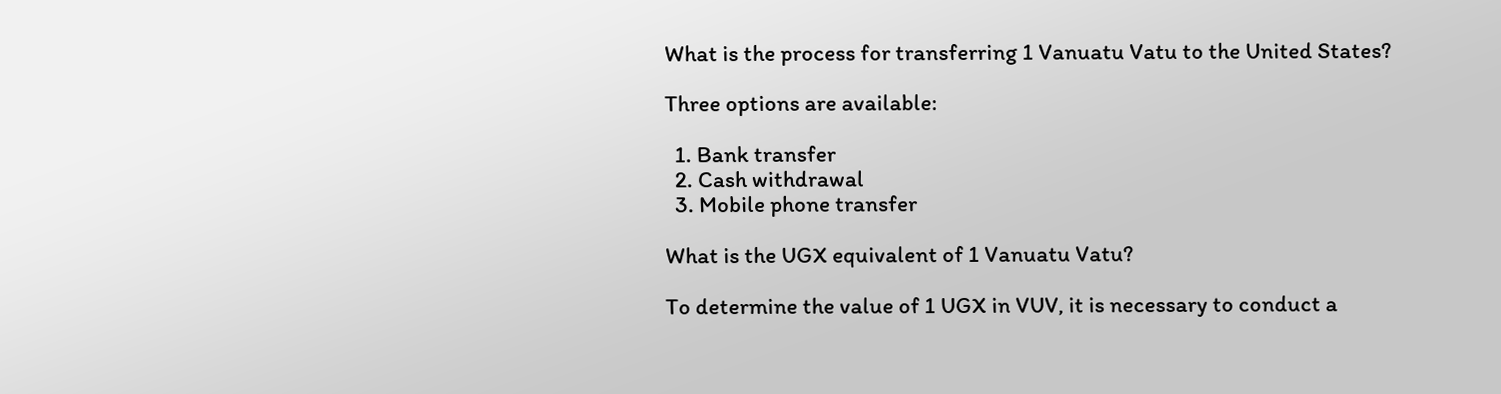What is the process for transferring 1 Vanuatu Vatu to the United States?

Three options are available:

  1. Bank transfer
  2. Cash withdrawal
  3. Mobile phone transfer

What is the UGX equivalent of 1 Vanuatu Vatu?

To determine the value of 1 UGX in VUV, it is necessary to conduct a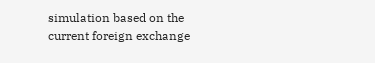simulation based on the current foreign exchange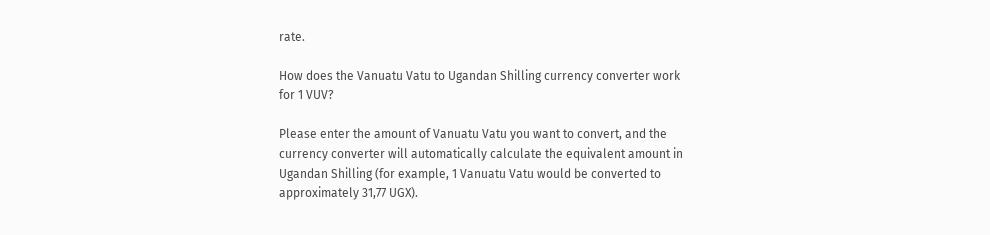rate.

How does the Vanuatu Vatu to Ugandan Shilling currency converter work for 1 VUV?

Please enter the amount of Vanuatu Vatu you want to convert, and the currency converter will automatically calculate the equivalent amount in Ugandan Shilling (for example, 1 Vanuatu Vatu would be converted to approximately 31,77 UGX).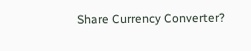Share Currency Converter?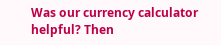Was our currency calculator helpful? Then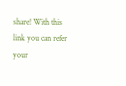share! With this link you can refer your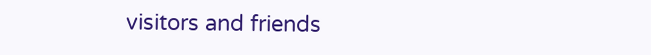visitors and friends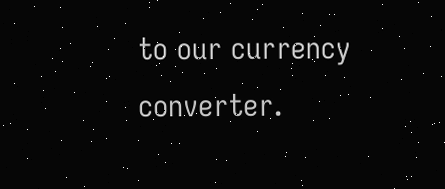to our currency converter.